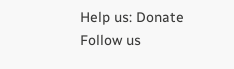Help us: Donate
Follow us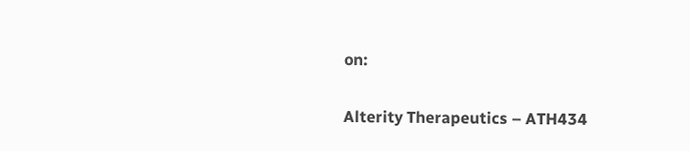on:

Alterity Therapeutics – ATH434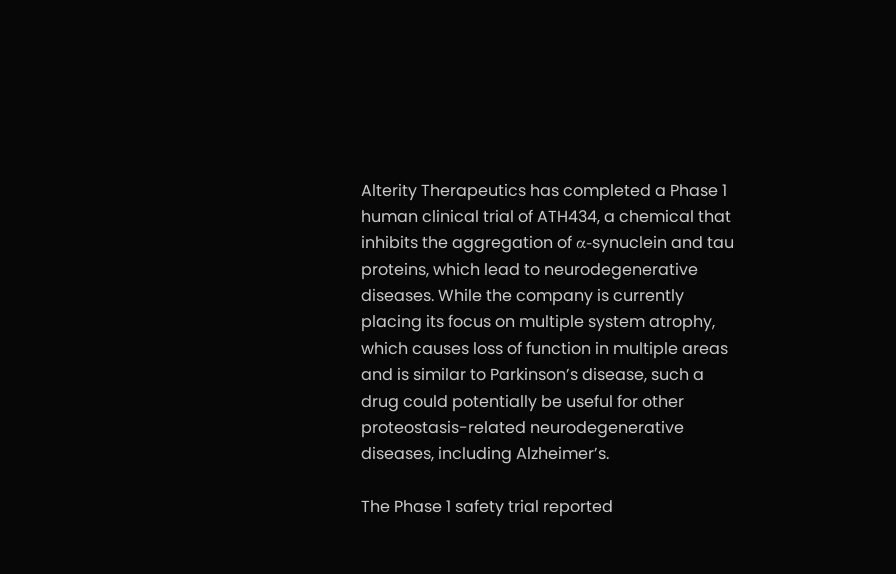Alterity Therapeutics has completed a Phase 1 human clinical trial of ATH434, a chemical that inhibits the aggregation of α-synuclein and tau proteins, which lead to neurodegenerative diseases. While the company is currently placing its focus on multiple system atrophy, which causes loss of function in multiple areas and is similar to Parkinson’s disease, such a drug could potentially be useful for other proteostasis-related neurodegenerative diseases, including Alzheimer’s.

The Phase 1 safety trial reported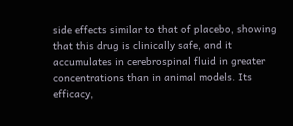side effects similar to that of placebo, showing that this drug is clinically safe, and it accumulates in cerebrospinal fluid in greater concentrations than in animal models. Its efficacy,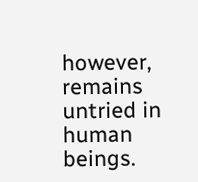however, remains untried in human beings.